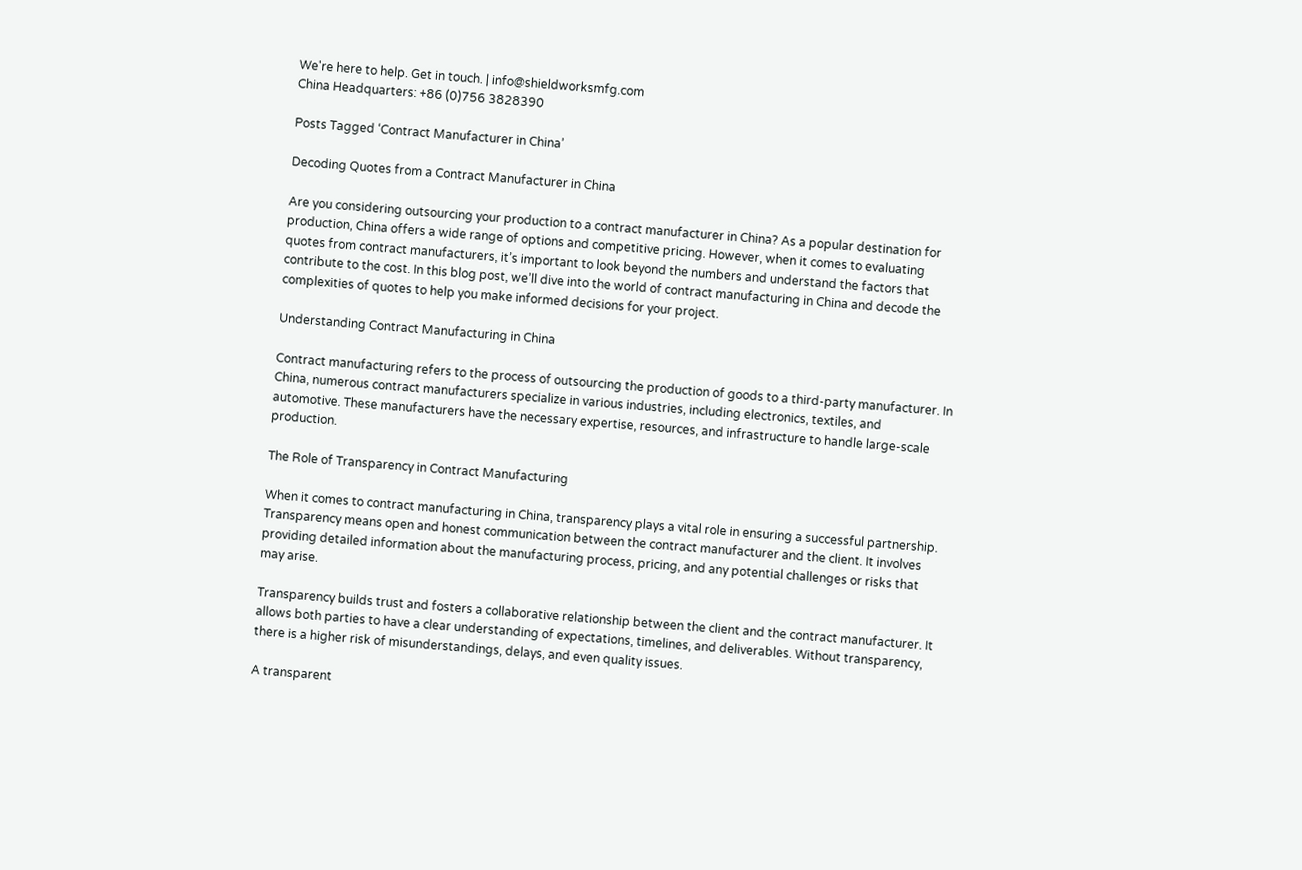We're here to help. Get in touch. | info@shieldworksmfg.com
China Headquarters: +86 (0)756 3828390

Posts Tagged ‘Contract Manufacturer in China’

Decoding Quotes from a Contract Manufacturer in China

Are you considering outsourcing your production to a contract manufacturer in China? As a popular destination for production, China offers a wide range of options and competitive pricing. However, when it comes to evaluating quotes from contract manufacturers, it’s important to look beyond the numbers and understand the factors that contribute to the cost. In this blog post, we’ll dive into the world of contract manufacturing in China and decode the complexities of quotes to help you make informed decisions for your project.

Understanding Contract Manufacturing in China

Contract manufacturing refers to the process of outsourcing the production of goods to a third-party manufacturer. In China, numerous contract manufacturers specialize in various industries, including electronics, textiles, and automotive. These manufacturers have the necessary expertise, resources, and infrastructure to handle large-scale production.

The Role of Transparency in Contract Manufacturing

When it comes to contract manufacturing in China, transparency plays a vital role in ensuring a successful partnership. Transparency means open and honest communication between the contract manufacturer and the client. It involves providing detailed information about the manufacturing process, pricing, and any potential challenges or risks that may arise.

Transparency builds trust and fosters a collaborative relationship between the client and the contract manufacturer. It allows both parties to have a clear understanding of expectations, timelines, and deliverables. Without transparency, there is a higher risk of misunderstandings, delays, and even quality issues.

A transparent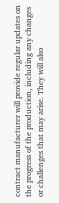contract manufacturer will provide regular updates on the progress of the production, including any changes or challenges that may arise. They will also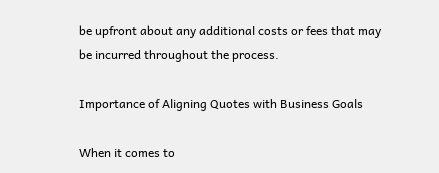be upfront about any additional costs or fees that may be incurred throughout the process.

Importance of Aligning Quotes with Business Goals

When it comes to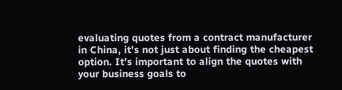evaluating quotes from a contract manufacturer in China, it’s not just about finding the cheapest option. It’s important to align the quotes with your business goals to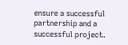ensure a successful partnership and a successful project.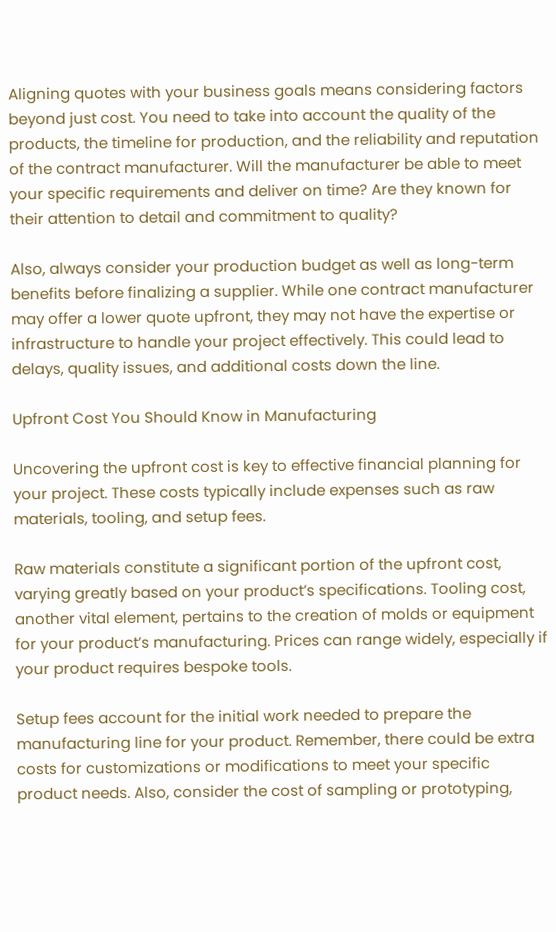Aligning quotes with your business goals means considering factors beyond just cost. You need to take into account the quality of the products, the timeline for production, and the reliability and reputation of the contract manufacturer. Will the manufacturer be able to meet your specific requirements and deliver on time? Are they known for their attention to detail and commitment to quality?

Also, always consider your production budget as well as long-term benefits before finalizing a supplier. While one contract manufacturer may offer a lower quote upfront, they may not have the expertise or infrastructure to handle your project effectively. This could lead to delays, quality issues, and additional costs down the line.

Upfront Cost You Should Know in Manufacturing

Uncovering the upfront cost is key to effective financial planning for your project. These costs typically include expenses such as raw materials, tooling, and setup fees.

Raw materials constitute a significant portion of the upfront cost, varying greatly based on your product’s specifications. Tooling cost, another vital element, pertains to the creation of molds or equipment for your product’s manufacturing. Prices can range widely, especially if your product requires bespoke tools.

Setup fees account for the initial work needed to prepare the manufacturing line for your product. Remember, there could be extra costs for customizations or modifications to meet your specific product needs. Also, consider the cost of sampling or prototyping,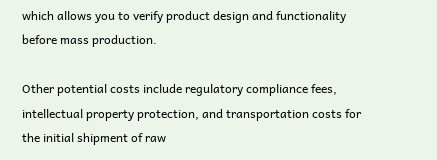which allows you to verify product design and functionality before mass production.

Other potential costs include regulatory compliance fees, intellectual property protection, and transportation costs for the initial shipment of raw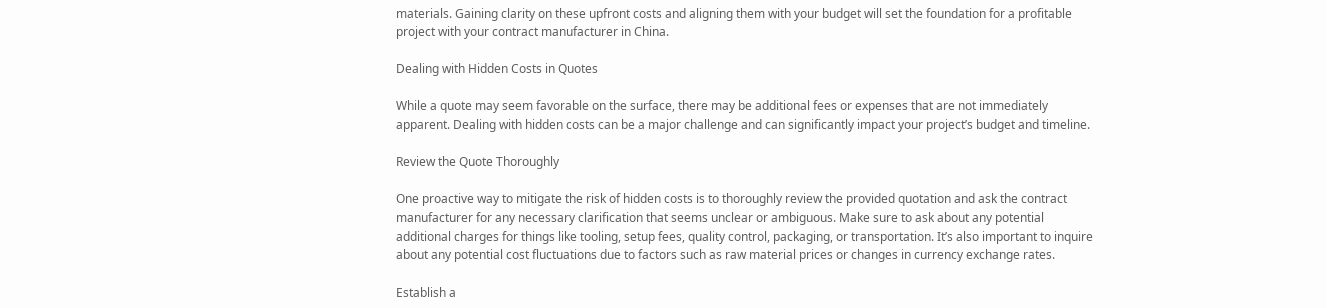materials. Gaining clarity on these upfront costs and aligning them with your budget will set the foundation for a profitable project with your contract manufacturer in China.

Dealing with Hidden Costs in Quotes

While a quote may seem favorable on the surface, there may be additional fees or expenses that are not immediately apparent. Dealing with hidden costs can be a major challenge and can significantly impact your project’s budget and timeline.

Review the Quote Thoroughly

One proactive way to mitigate the risk of hidden costs is to thoroughly review the provided quotation and ask the contract manufacturer for any necessary clarification that seems unclear or ambiguous. Make sure to ask about any potential additional charges for things like tooling, setup fees, quality control, packaging, or transportation. It’s also important to inquire about any potential cost fluctuations due to factors such as raw material prices or changes in currency exchange rates.

Establish a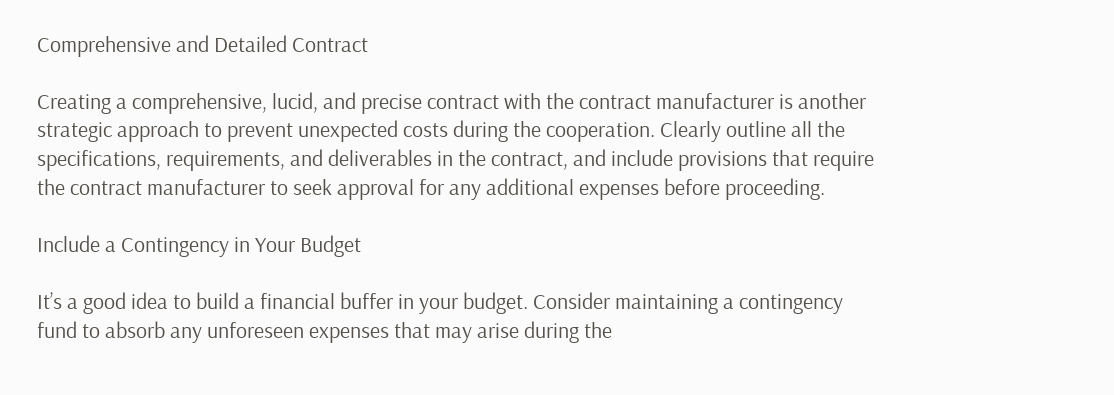Comprehensive and Detailed Contract

Creating a comprehensive, lucid, and precise contract with the contract manufacturer is another strategic approach to prevent unexpected costs during the cooperation. Clearly outline all the specifications, requirements, and deliverables in the contract, and include provisions that require the contract manufacturer to seek approval for any additional expenses before proceeding.

Include a Contingency in Your Budget

It’s a good idea to build a financial buffer in your budget. Consider maintaining a contingency fund to absorb any unforeseen expenses that may arise during the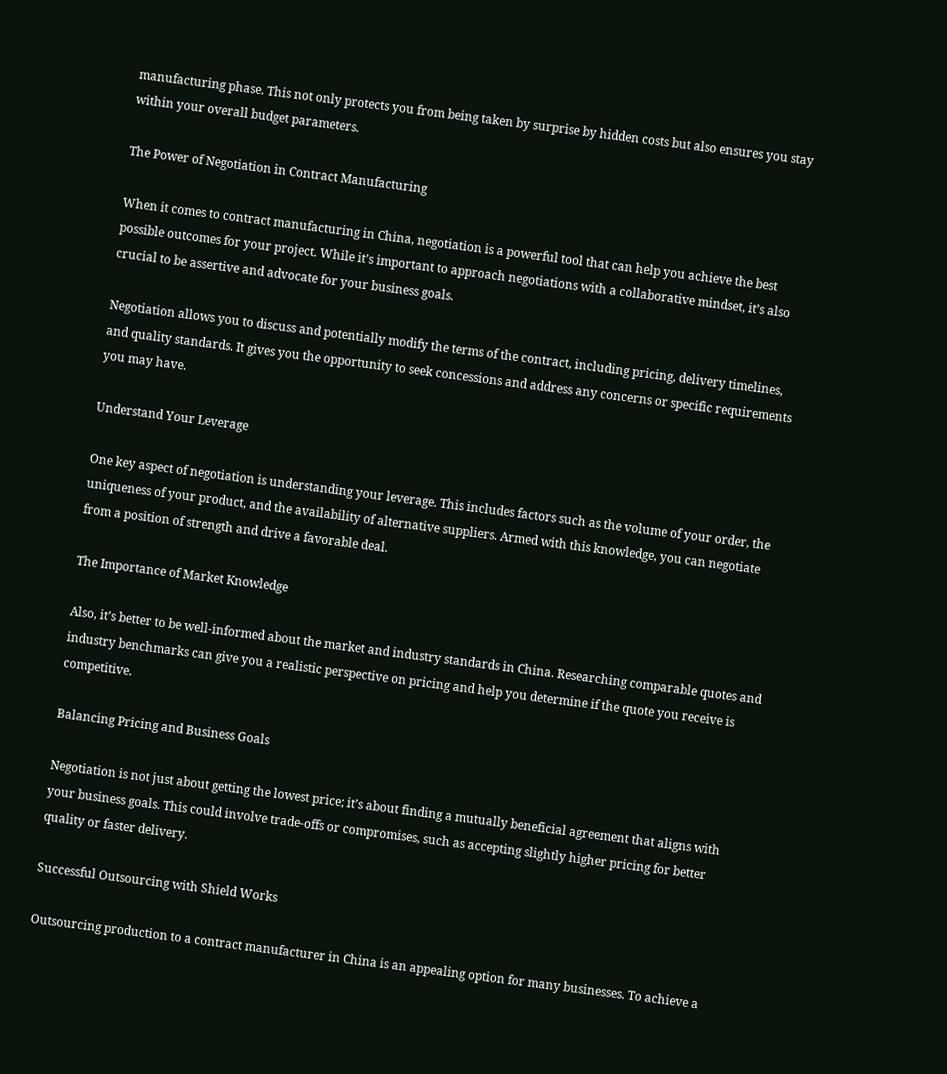manufacturing phase. This not only protects you from being taken by surprise by hidden costs but also ensures you stay within your overall budget parameters.

The Power of Negotiation in Contract Manufacturing

When it comes to contract manufacturing in China, negotiation is a powerful tool that can help you achieve the best possible outcomes for your project. While it’s important to approach negotiations with a collaborative mindset, it’s also crucial to be assertive and advocate for your business goals.

Negotiation allows you to discuss and potentially modify the terms of the contract, including pricing, delivery timelines, and quality standards. It gives you the opportunity to seek concessions and address any concerns or specific requirements you may have.

Understand Your Leverage

One key aspect of negotiation is understanding your leverage. This includes factors such as the volume of your order, the uniqueness of your product, and the availability of alternative suppliers. Armed with this knowledge, you can negotiate from a position of strength and drive a favorable deal.

The Importance of Market Knowledge

Also, it’s better to be well-informed about the market and industry standards in China. Researching comparable quotes and industry benchmarks can give you a realistic perspective on pricing and help you determine if the quote you receive is competitive.

Balancing Pricing and Business Goals

Negotiation is not just about getting the lowest price; it’s about finding a mutually beneficial agreement that aligns with your business goals. This could involve trade-offs or compromises, such as accepting slightly higher pricing for better quality or faster delivery.

Successful Outsourcing with Shield Works

Outsourcing production to a contract manufacturer in China is an appealing option for many businesses. To achieve a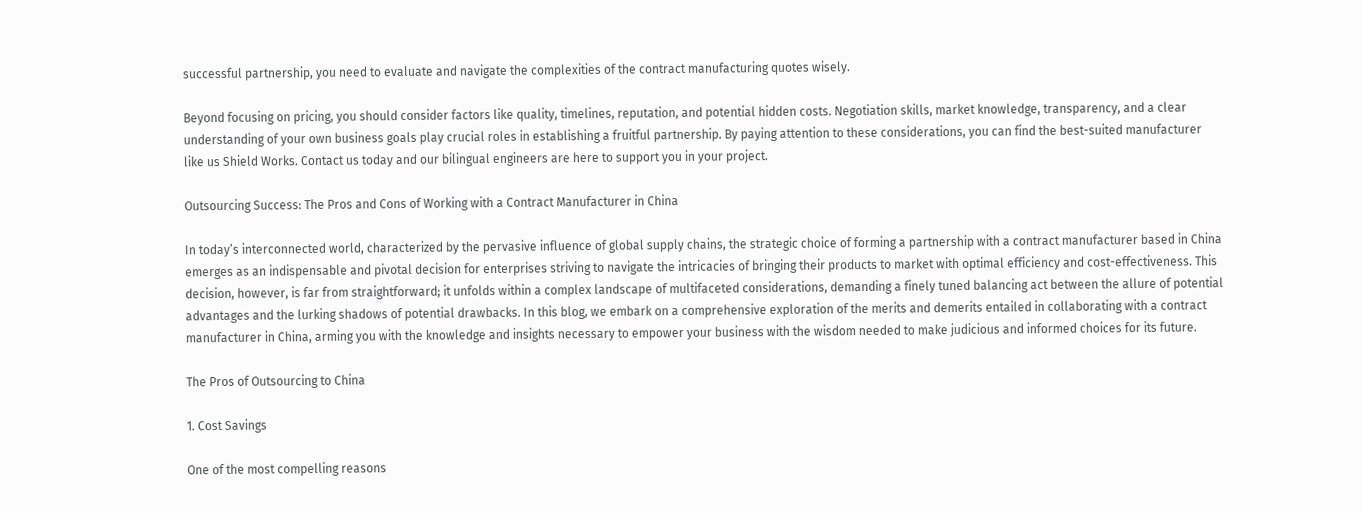successful partnership, you need to evaluate and navigate the complexities of the contract manufacturing quotes wisely.

Beyond focusing on pricing, you should consider factors like quality, timelines, reputation, and potential hidden costs. Negotiation skills, market knowledge, transparency, and a clear understanding of your own business goals play crucial roles in establishing a fruitful partnership. By paying attention to these considerations, you can find the best-suited manufacturer like us Shield Works. Contact us today and our bilingual engineers are here to support you in your project.

Outsourcing Success: The Pros and Cons of Working with a Contract Manufacturer in China

In today’s interconnected world, characterized by the pervasive influence of global supply chains, the strategic choice of forming a partnership with a contract manufacturer based in China emerges as an indispensable and pivotal decision for enterprises striving to navigate the intricacies of bringing their products to market with optimal efficiency and cost-effectiveness. This decision, however, is far from straightforward; it unfolds within a complex landscape of multifaceted considerations, demanding a finely tuned balancing act between the allure of potential advantages and the lurking shadows of potential drawbacks. In this blog, we embark on a comprehensive exploration of the merits and demerits entailed in collaborating with a contract manufacturer in China, arming you with the knowledge and insights necessary to empower your business with the wisdom needed to make judicious and informed choices for its future.

The Pros of Outsourcing to China

1. Cost Savings

One of the most compelling reasons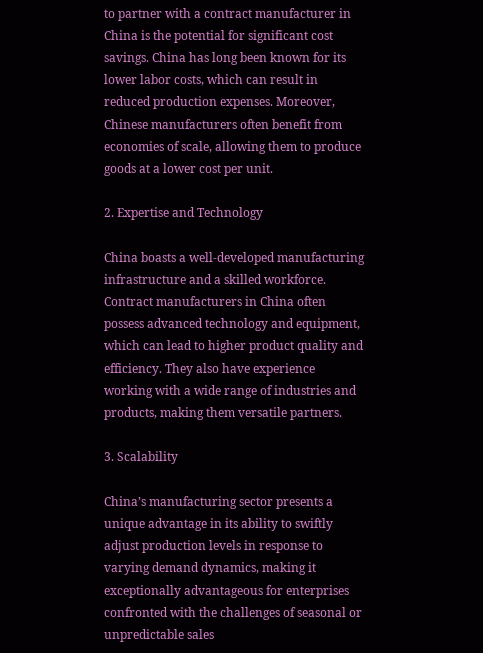to partner with a contract manufacturer in China is the potential for significant cost savings. China has long been known for its lower labor costs, which can result in reduced production expenses. Moreover, Chinese manufacturers often benefit from economies of scale, allowing them to produce goods at a lower cost per unit.

2. Expertise and Technology

China boasts a well-developed manufacturing infrastructure and a skilled workforce. Contract manufacturers in China often possess advanced technology and equipment, which can lead to higher product quality and efficiency. They also have experience working with a wide range of industries and products, making them versatile partners.

3. Scalability

China’s manufacturing sector presents a unique advantage in its ability to swiftly adjust production levels in response to varying demand dynamics, making it exceptionally advantageous for enterprises confronted with the challenges of seasonal or unpredictable sales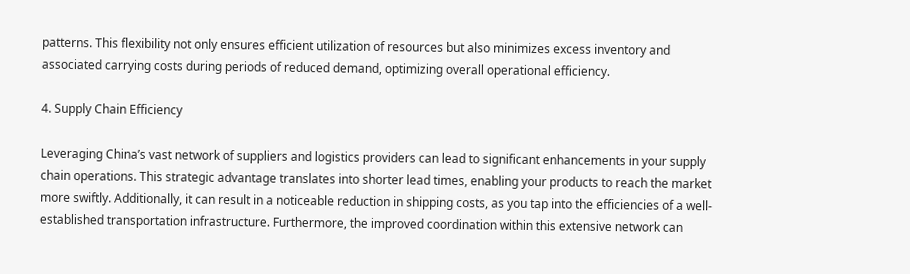patterns. This flexibility not only ensures efficient utilization of resources but also minimizes excess inventory and associated carrying costs during periods of reduced demand, optimizing overall operational efficiency.

4. Supply Chain Efficiency

Leveraging China’s vast network of suppliers and logistics providers can lead to significant enhancements in your supply chain operations. This strategic advantage translates into shorter lead times, enabling your products to reach the market more swiftly. Additionally, it can result in a noticeable reduction in shipping costs, as you tap into the efficiencies of a well-established transportation infrastructure. Furthermore, the improved coordination within this extensive network can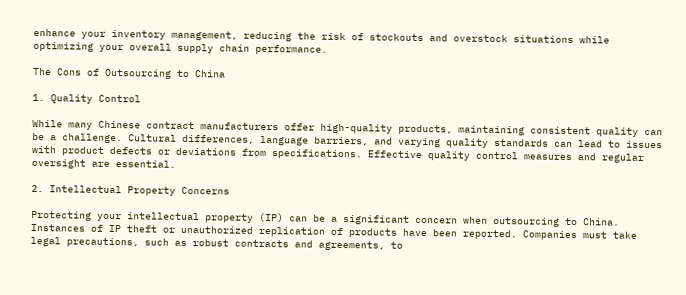enhance your inventory management, reducing the risk of stockouts and overstock situations while optimizing your overall supply chain performance.

The Cons of Outsourcing to China

1. Quality Control

While many Chinese contract manufacturers offer high-quality products, maintaining consistent quality can be a challenge. Cultural differences, language barriers, and varying quality standards can lead to issues with product defects or deviations from specifications. Effective quality control measures and regular oversight are essential.

2. Intellectual Property Concerns

Protecting your intellectual property (IP) can be a significant concern when outsourcing to China. Instances of IP theft or unauthorized replication of products have been reported. Companies must take legal precautions, such as robust contracts and agreements, to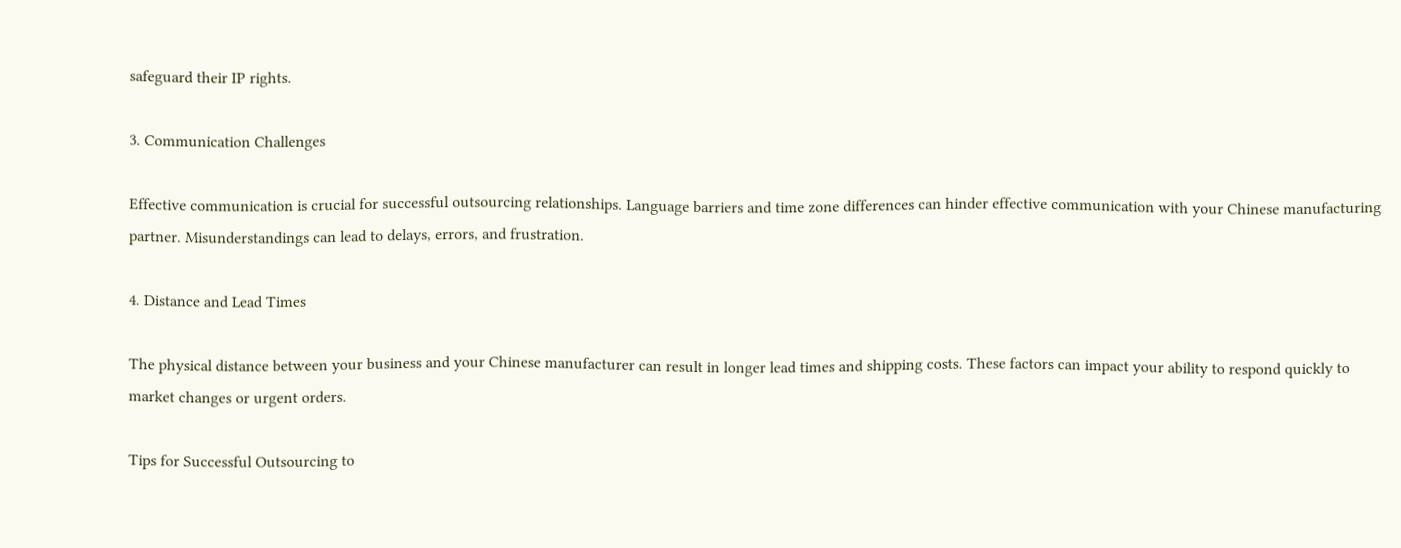safeguard their IP rights.

3. Communication Challenges

Effective communication is crucial for successful outsourcing relationships. Language barriers and time zone differences can hinder effective communication with your Chinese manufacturing partner. Misunderstandings can lead to delays, errors, and frustration.

4. Distance and Lead Times

The physical distance between your business and your Chinese manufacturer can result in longer lead times and shipping costs. These factors can impact your ability to respond quickly to market changes or urgent orders.

Tips for Successful Outsourcing to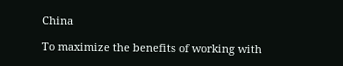China

To maximize the benefits of working with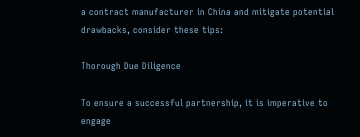a contract manufacturer in China and mitigate potential drawbacks, consider these tips:

Thorough Due Diligence

To ensure a successful partnership, it is imperative to engage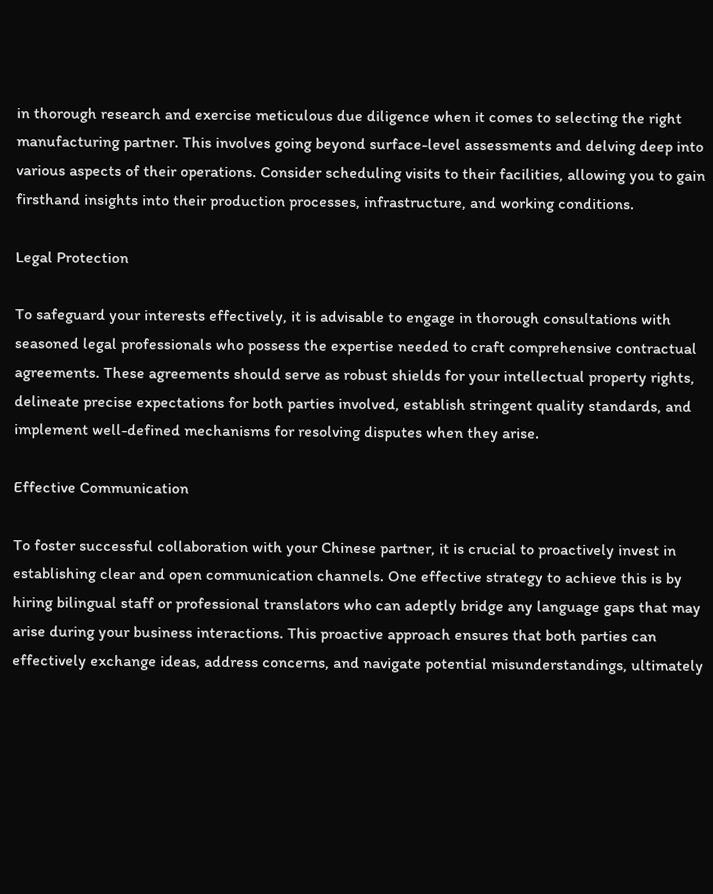in thorough research and exercise meticulous due diligence when it comes to selecting the right manufacturing partner. This involves going beyond surface-level assessments and delving deep into various aspects of their operations. Consider scheduling visits to their facilities, allowing you to gain firsthand insights into their production processes, infrastructure, and working conditions.

Legal Protection

To safeguard your interests effectively, it is advisable to engage in thorough consultations with seasoned legal professionals who possess the expertise needed to craft comprehensive contractual agreements. These agreements should serve as robust shields for your intellectual property rights, delineate precise expectations for both parties involved, establish stringent quality standards, and implement well-defined mechanisms for resolving disputes when they arise.

Effective Communication

To foster successful collaboration with your Chinese partner, it is crucial to proactively invest in establishing clear and open communication channels. One effective strategy to achieve this is by hiring bilingual staff or professional translators who can adeptly bridge any language gaps that may arise during your business interactions. This proactive approach ensures that both parties can effectively exchange ideas, address concerns, and navigate potential misunderstandings, ultimately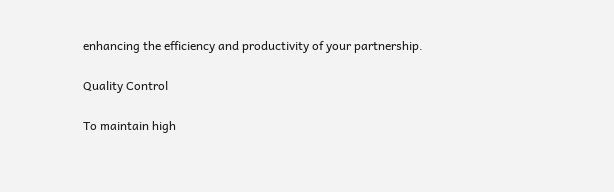enhancing the efficiency and productivity of your partnership.

Quality Control

To maintain high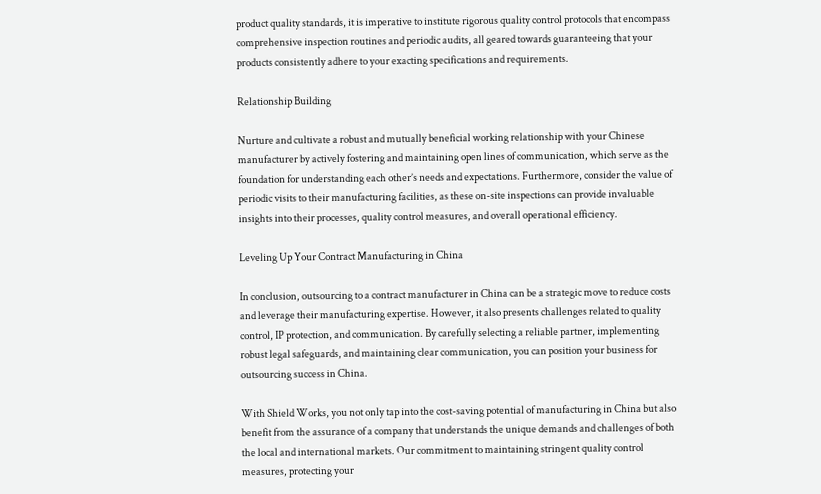product quality standards, it is imperative to institute rigorous quality control protocols that encompass comprehensive inspection routines and periodic audits, all geared towards guaranteeing that your products consistently adhere to your exacting specifications and requirements.

Relationship Building

Nurture and cultivate a robust and mutually beneficial working relationship with your Chinese manufacturer by actively fostering and maintaining open lines of communication, which serve as the foundation for understanding each other’s needs and expectations. Furthermore, consider the value of periodic visits to their manufacturing facilities, as these on-site inspections can provide invaluable insights into their processes, quality control measures, and overall operational efficiency.

Leveling Up Your Contract Manufacturing in China

In conclusion, outsourcing to a contract manufacturer in China can be a strategic move to reduce costs and leverage their manufacturing expertise. However, it also presents challenges related to quality control, IP protection, and communication. By carefully selecting a reliable partner, implementing robust legal safeguards, and maintaining clear communication, you can position your business for outsourcing success in China.

With Shield Works, you not only tap into the cost-saving potential of manufacturing in China but also benefit from the assurance of a company that understands the unique demands and challenges of both the local and international markets. Our commitment to maintaining stringent quality control measures, protecting your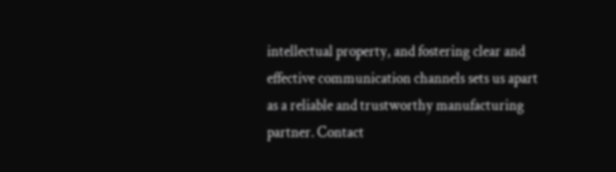intellectual property, and fostering clear and effective communication channels sets us apart as a reliable and trustworthy manufacturing partner. Contact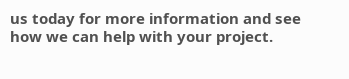us today for more information and see how we can help with your project.